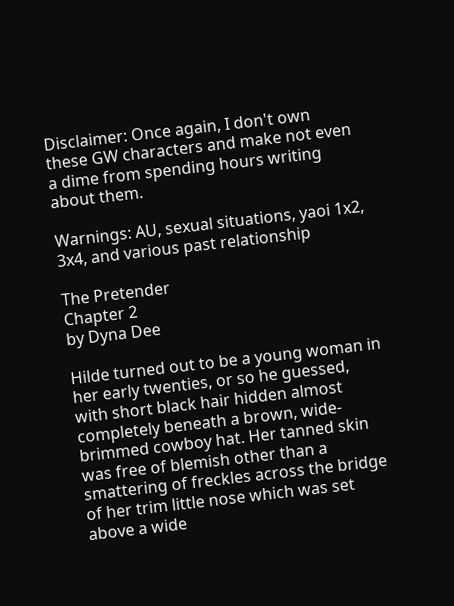Disclaimer: Once again, I don't own these GW characters and make not even a dime from spending hours writing about them.

Warnings: AU, sexual situations, yaoi 1x2, 3x4, and various past relationship

The Pretender
Chapter 2
by Dyna Dee

Hilde turned out to be a young woman in her early twenties, or so he guessed, with short black hair hidden almost completely beneath a brown, wide-brimmed cowboy hat. Her tanned skin was free of blemish other than a smattering of freckles across the bridge of her trim little nose which was set above a wide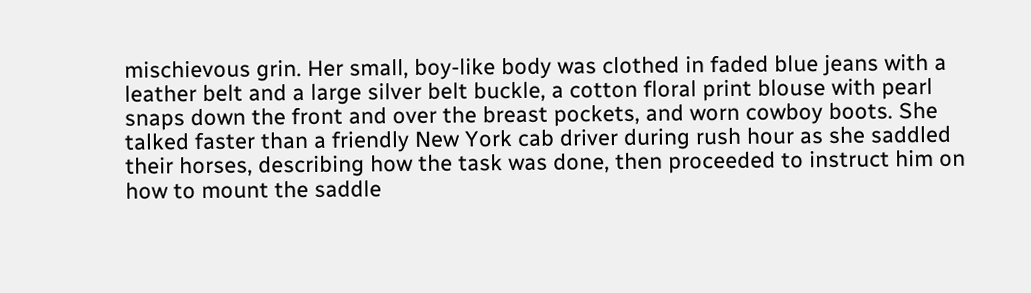mischievous grin. Her small, boy-like body was clothed in faded blue jeans with a leather belt and a large silver belt buckle, a cotton floral print blouse with pearl snaps down the front and over the breast pockets, and worn cowboy boots. She talked faster than a friendly New York cab driver during rush hour as she saddled their horses, describing how the task was done, then proceeded to instruct him on how to mount the saddle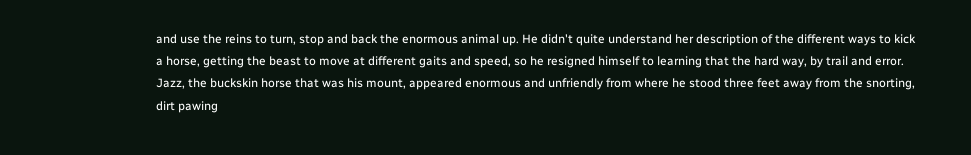and use the reins to turn, stop and back the enormous animal up. He didn't quite understand her description of the different ways to kick a horse, getting the beast to move at different gaits and speed, so he resigned himself to learning that the hard way, by trail and error. Jazz, the buckskin horse that was his mount, appeared enormous and unfriendly from where he stood three feet away from the snorting, dirt pawing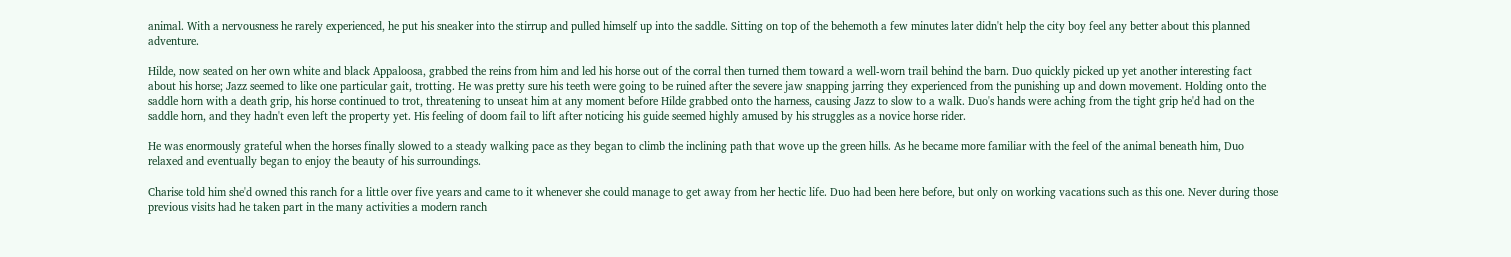animal. With a nervousness he rarely experienced, he put his sneaker into the stirrup and pulled himself up into the saddle. Sitting on top of the behemoth a few minutes later didn't help the city boy feel any better about this planned adventure.

Hilde, now seated on her own white and black Appaloosa, grabbed the reins from him and led his horse out of the corral then turned them toward a well-worn trail behind the barn. Duo quickly picked up yet another interesting fact about his horse; Jazz seemed to like one particular gait, trotting. He was pretty sure his teeth were going to be ruined after the severe jaw snapping jarring they experienced from the punishing up and down movement. Holding onto the saddle horn with a death grip, his horse continued to trot, threatening to unseat him at any moment before Hilde grabbed onto the harness, causing Jazz to slow to a walk. Duo's hands were aching from the tight grip he'd had on the saddle horn, and they hadn't even left the property yet. His feeling of doom fail to lift after noticing his guide seemed highly amused by his struggles as a novice horse rider.

He was enormously grateful when the horses finally slowed to a steady walking pace as they began to climb the inclining path that wove up the green hills. As he became more familiar with the feel of the animal beneath him, Duo relaxed and eventually began to enjoy the beauty of his surroundings.

Charise told him she'd owned this ranch for a little over five years and came to it whenever she could manage to get away from her hectic life. Duo had been here before, but only on working vacations such as this one. Never during those previous visits had he taken part in the many activities a modern ranch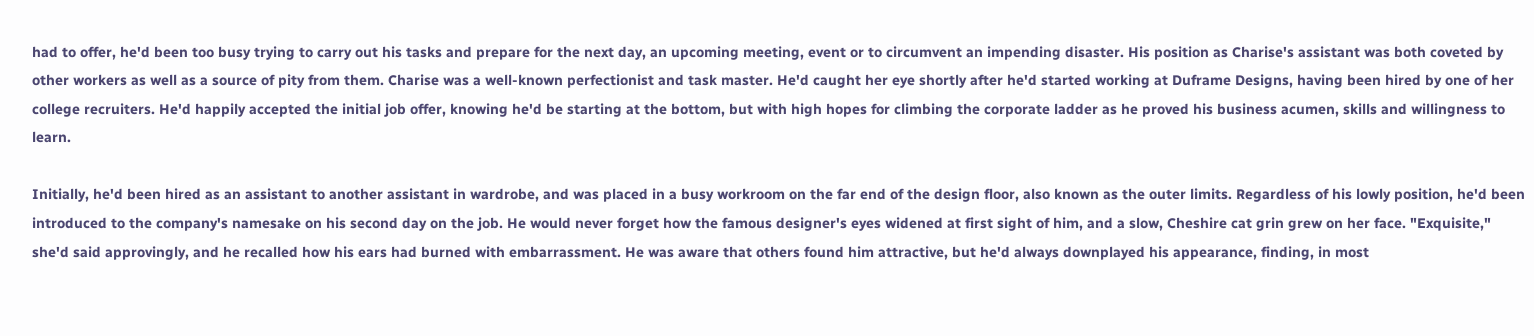had to offer, he'd been too busy trying to carry out his tasks and prepare for the next day, an upcoming meeting, event or to circumvent an impending disaster. His position as Charise's assistant was both coveted by other workers as well as a source of pity from them. Charise was a well-known perfectionist and task master. He'd caught her eye shortly after he'd started working at Duframe Designs, having been hired by one of her college recruiters. He'd happily accepted the initial job offer, knowing he'd be starting at the bottom, but with high hopes for climbing the corporate ladder as he proved his business acumen, skills and willingness to learn.

Initially, he'd been hired as an assistant to another assistant in wardrobe, and was placed in a busy workroom on the far end of the design floor, also known as the outer limits. Regardless of his lowly position, he'd been introduced to the company's namesake on his second day on the job. He would never forget how the famous designer's eyes widened at first sight of him, and a slow, Cheshire cat grin grew on her face. "Exquisite," she'd said approvingly, and he recalled how his ears had burned with embarrassment. He was aware that others found him attractive, but he'd always downplayed his appearance, finding, in most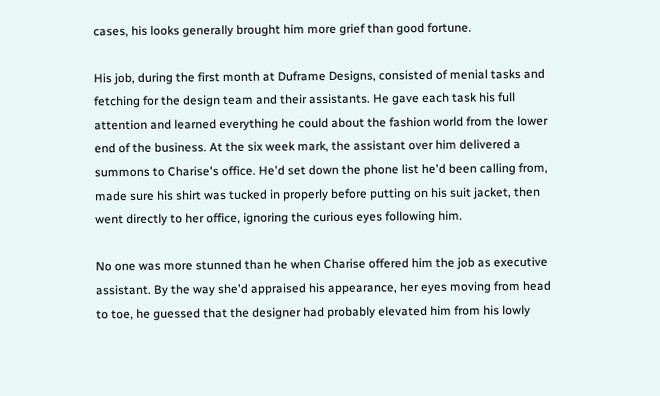cases, his looks generally brought him more grief than good fortune.

His job, during the first month at Duframe Designs, consisted of menial tasks and fetching for the design team and their assistants. He gave each task his full attention and learned everything he could about the fashion world from the lower end of the business. At the six week mark, the assistant over him delivered a summons to Charise's office. He'd set down the phone list he'd been calling from, made sure his shirt was tucked in properly before putting on his suit jacket, then went directly to her office, ignoring the curious eyes following him.

No one was more stunned than he when Charise offered him the job as executive assistant. By the way she'd appraised his appearance, her eyes moving from head to toe, he guessed that the designer had probably elevated him from his lowly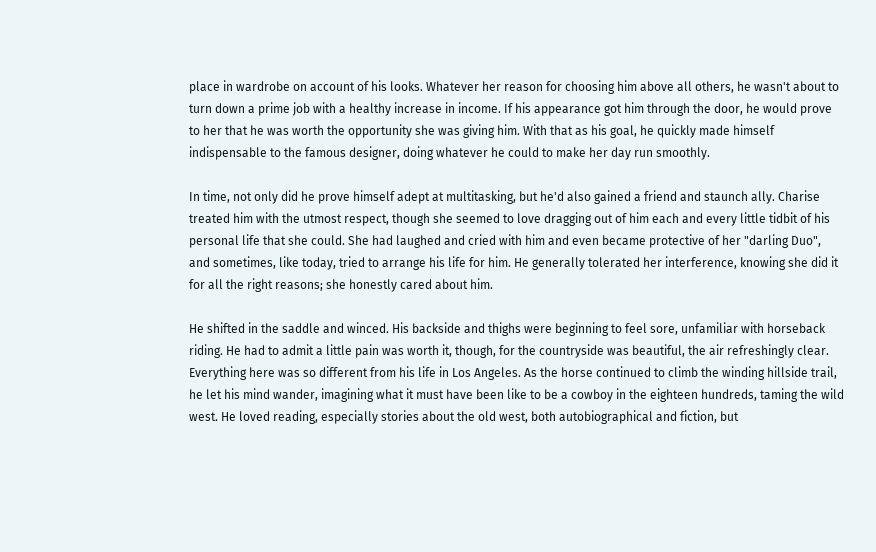place in wardrobe on account of his looks. Whatever her reason for choosing him above all others, he wasn't about to turn down a prime job with a healthy increase in income. If his appearance got him through the door, he would prove to her that he was worth the opportunity she was giving him. With that as his goal, he quickly made himself indispensable to the famous designer, doing whatever he could to make her day run smoothly.

In time, not only did he prove himself adept at multitasking, but he'd also gained a friend and staunch ally. Charise treated him with the utmost respect, though she seemed to love dragging out of him each and every little tidbit of his personal life that she could. She had laughed and cried with him and even became protective of her "darling Duo", and sometimes, like today, tried to arrange his life for him. He generally tolerated her interference, knowing she did it for all the right reasons; she honestly cared about him.

He shifted in the saddle and winced. His backside and thighs were beginning to feel sore, unfamiliar with horseback riding. He had to admit a little pain was worth it, though, for the countryside was beautiful, the air refreshingly clear. Everything here was so different from his life in Los Angeles. As the horse continued to climb the winding hillside trail, he let his mind wander, imagining what it must have been like to be a cowboy in the eighteen hundreds, taming the wild west. He loved reading, especially stories about the old west, both autobiographical and fiction, but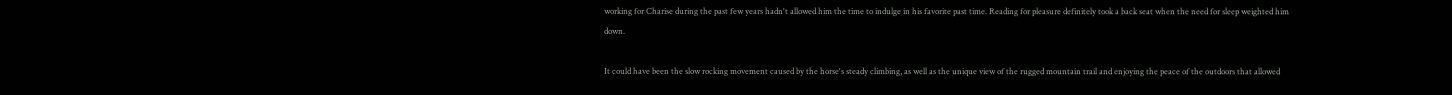working for Charise during the past few years hadn't allowed him the time to indulge in his favorite past time. Reading for pleasure definitely took a back seat when the need for sleep weighted him down.

It could have been the slow rocking movement caused by the horse's steady climbing, as well as the unique view of the rugged mountain trail and enjoying the peace of the outdoors that allowed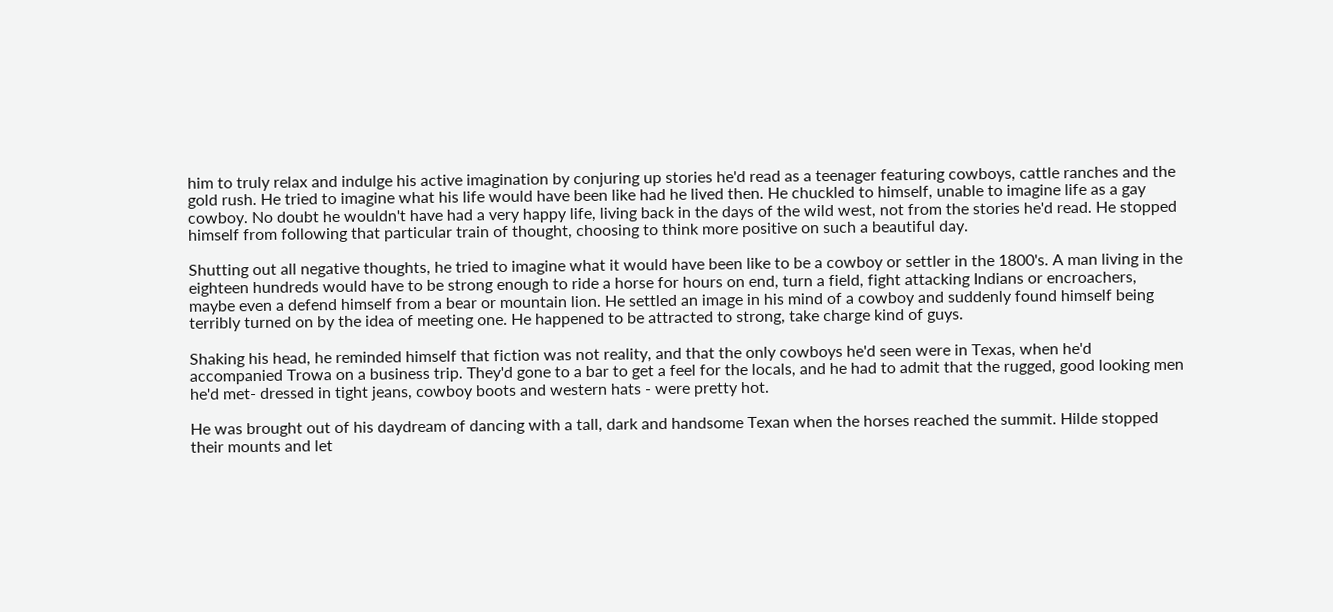him to truly relax and indulge his active imagination by conjuring up stories he'd read as a teenager featuring cowboys, cattle ranches and the gold rush. He tried to imagine what his life would have been like had he lived then. He chuckled to himself, unable to imagine life as a gay cowboy. No doubt he wouldn't have had a very happy life, living back in the days of the wild west, not from the stories he'd read. He stopped himself from following that particular train of thought, choosing to think more positive on such a beautiful day.

Shutting out all negative thoughts, he tried to imagine what it would have been like to be a cowboy or settler in the 1800's. A man living in the eighteen hundreds would have to be strong enough to ride a horse for hours on end, turn a field, fight attacking Indians or encroachers, maybe even a defend himself from a bear or mountain lion. He settled an image in his mind of a cowboy and suddenly found himself being terribly turned on by the idea of meeting one. He happened to be attracted to strong, take charge kind of guys.

Shaking his head, he reminded himself that fiction was not reality, and that the only cowboys he'd seen were in Texas, when he'd accompanied Trowa on a business trip. They'd gone to a bar to get a feel for the locals, and he had to admit that the rugged, good looking men he'd met- dressed in tight jeans, cowboy boots and western hats - were pretty hot.

He was brought out of his daydream of dancing with a tall, dark and handsome Texan when the horses reached the summit. Hilde stopped their mounts and let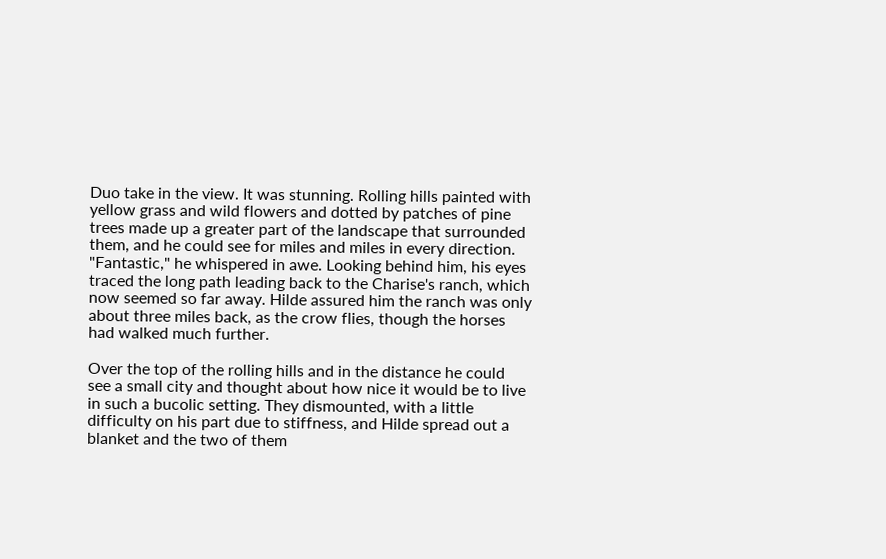Duo take in the view. It was stunning. Rolling hills painted with yellow grass and wild flowers and dotted by patches of pine trees made up a greater part of the landscape that surrounded them, and he could see for miles and miles in every direction. "Fantastic," he whispered in awe. Looking behind him, his eyes traced the long path leading back to the Charise's ranch, which now seemed so far away. Hilde assured him the ranch was only about three miles back, as the crow flies, though the horses had walked much further.

Over the top of the rolling hills and in the distance he could see a small city and thought about how nice it would be to live in such a bucolic setting. They dismounted, with a little difficulty on his part due to stiffness, and Hilde spread out a blanket and the two of them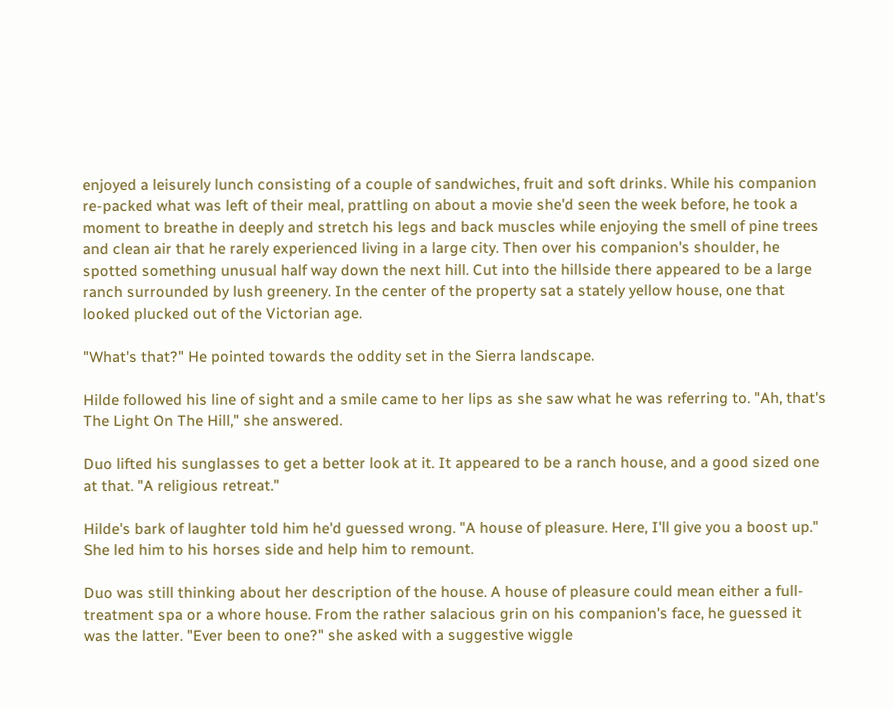enjoyed a leisurely lunch consisting of a couple of sandwiches, fruit and soft drinks. While his companion re-packed what was left of their meal, prattling on about a movie she'd seen the week before, he took a moment to breathe in deeply and stretch his legs and back muscles while enjoying the smell of pine trees and clean air that he rarely experienced living in a large city. Then over his companion's shoulder, he spotted something unusual half way down the next hill. Cut into the hillside there appeared to be a large ranch surrounded by lush greenery. In the center of the property sat a stately yellow house, one that looked plucked out of the Victorian age.

"What's that?" He pointed towards the oddity set in the Sierra landscape.

Hilde followed his line of sight and a smile came to her lips as she saw what he was referring to. "Ah, that's The Light On The Hill," she answered.

Duo lifted his sunglasses to get a better look at it. It appeared to be a ranch house, and a good sized one at that. "A religious retreat."

Hilde's bark of laughter told him he'd guessed wrong. "A house of pleasure. Here, I'll give you a boost up." She led him to his horses side and help him to remount.

Duo was still thinking about her description of the house. A house of pleasure could mean either a full-treatment spa or a whore house. From the rather salacious grin on his companion's face, he guessed it was the latter. "Ever been to one?" she asked with a suggestive wiggle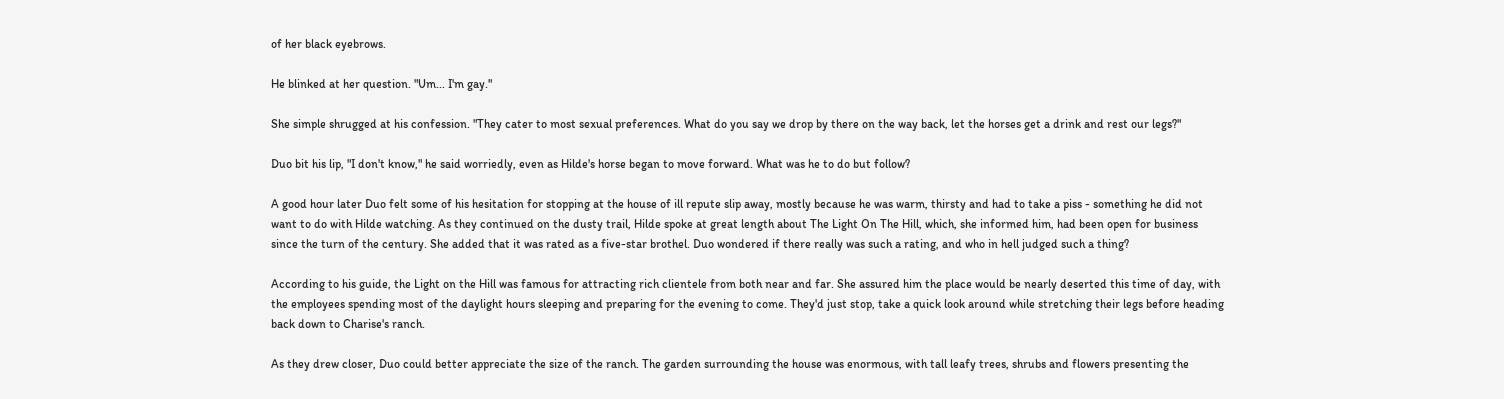of her black eyebrows.

He blinked at her question. "Um... I'm gay."

She simple shrugged at his confession. "They cater to most sexual preferences. What do you say we drop by there on the way back, let the horses get a drink and rest our legs?"

Duo bit his lip, "I don't know," he said worriedly, even as Hilde's horse began to move forward. What was he to do but follow?

A good hour later Duo felt some of his hesitation for stopping at the house of ill repute slip away, mostly because he was warm, thirsty and had to take a piss - something he did not want to do with Hilde watching. As they continued on the dusty trail, Hilde spoke at great length about The Light On The Hill, which, she informed him, had been open for business since the turn of the century. She added that it was rated as a five-star brothel. Duo wondered if there really was such a rating, and who in hell judged such a thing?

According to his guide, the Light on the Hill was famous for attracting rich clientele from both near and far. She assured him the place would be nearly deserted this time of day, with the employees spending most of the daylight hours sleeping and preparing for the evening to come. They'd just stop, take a quick look around while stretching their legs before heading back down to Charise's ranch.

As they drew closer, Duo could better appreciate the size of the ranch. The garden surrounding the house was enormous, with tall leafy trees, shrubs and flowers presenting the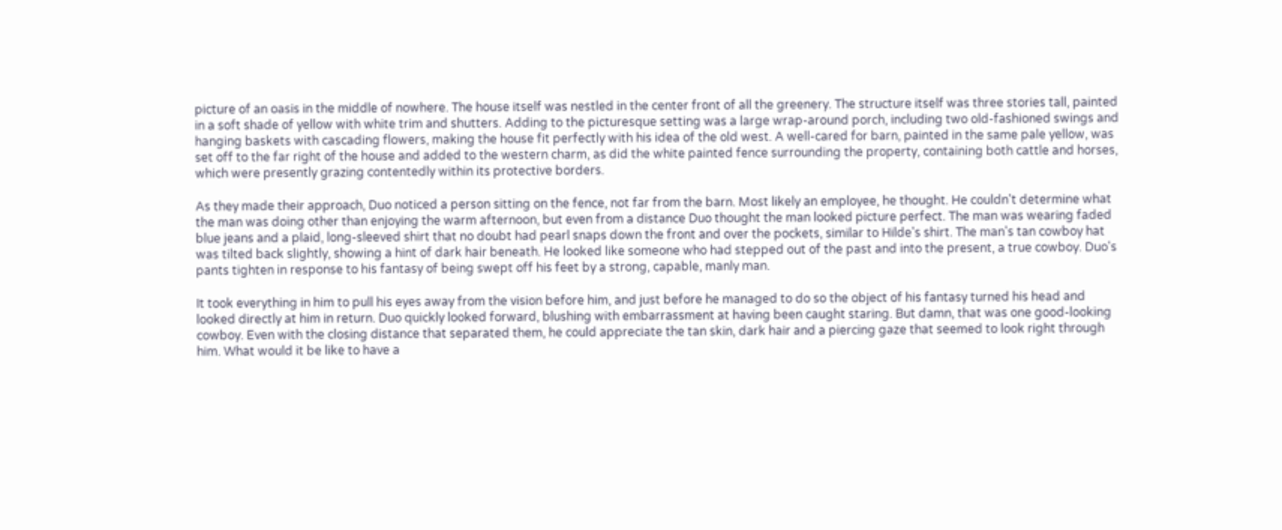picture of an oasis in the middle of nowhere. The house itself was nestled in the center front of all the greenery. The structure itself was three stories tall, painted in a soft shade of yellow with white trim and shutters. Adding to the picturesque setting was a large wrap-around porch, including two old-fashioned swings and hanging baskets with cascading flowers, making the house fit perfectly with his idea of the old west. A well-cared for barn, painted in the same pale yellow, was set off to the far right of the house and added to the western charm, as did the white painted fence surrounding the property, containing both cattle and horses, which were presently grazing contentedly within its protective borders.

As they made their approach, Duo noticed a person sitting on the fence, not far from the barn. Most likely an employee, he thought. He couldn't determine what the man was doing other than enjoying the warm afternoon, but even from a distance Duo thought the man looked picture perfect. The man was wearing faded blue jeans and a plaid, long-sleeved shirt that no doubt had pearl snaps down the front and over the pockets, similar to Hilde's shirt. The man's tan cowboy hat was tilted back slightly, showing a hint of dark hair beneath. He looked like someone who had stepped out of the past and into the present, a true cowboy. Duo's pants tighten in response to his fantasy of being swept off his feet by a strong, capable, manly man.

It took everything in him to pull his eyes away from the vision before him, and just before he managed to do so the object of his fantasy turned his head and looked directly at him in return. Duo quickly looked forward, blushing with embarrassment at having been caught staring. But damn, that was one good-looking cowboy. Even with the closing distance that separated them, he could appreciate the tan skin, dark hair and a piercing gaze that seemed to look right through him. What would it be like to have a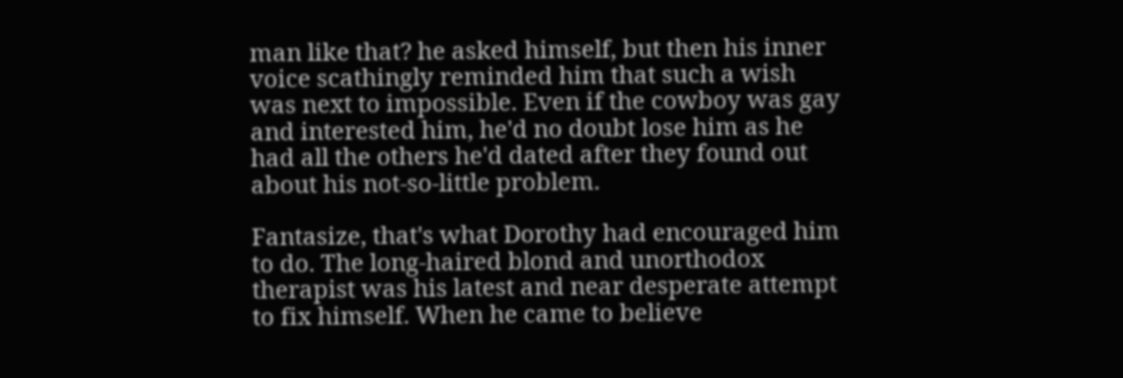man like that? he asked himself, but then his inner voice scathingly reminded him that such a wish was next to impossible. Even if the cowboy was gay and interested him, he'd no doubt lose him as he had all the others he'd dated after they found out about his not-so-little problem.

Fantasize, that's what Dorothy had encouraged him to do. The long-haired blond and unorthodox therapist was his latest and near desperate attempt to fix himself. When he came to believe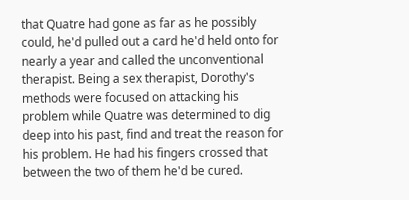that Quatre had gone as far as he possibly could, he'd pulled out a card he'd held onto for nearly a year and called the unconventional therapist. Being a sex therapist, Dorothy's methods were focused on attacking his problem while Quatre was determined to dig deep into his past, find and treat the reason for his problem. He had his fingers crossed that between the two of them he'd be cured.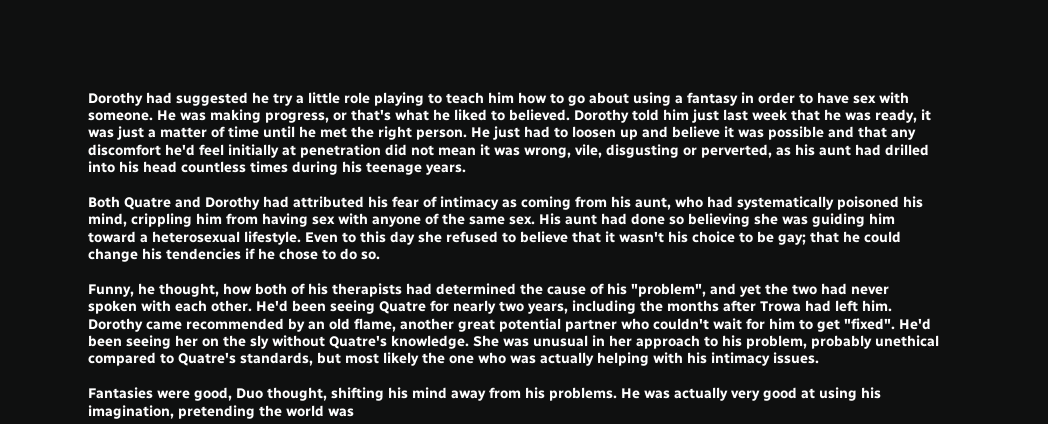Dorothy had suggested he try a little role playing to teach him how to go about using a fantasy in order to have sex with someone. He was making progress, or that's what he liked to believed. Dorothy told him just last week that he was ready, it was just a matter of time until he met the right person. He just had to loosen up and believe it was possible and that any discomfort he'd feel initially at penetration did not mean it was wrong, vile, disgusting or perverted, as his aunt had drilled into his head countless times during his teenage years.

Both Quatre and Dorothy had attributed his fear of intimacy as coming from his aunt, who had systematically poisoned his mind, crippling him from having sex with anyone of the same sex. His aunt had done so believing she was guiding him toward a heterosexual lifestyle. Even to this day she refused to believe that it wasn't his choice to be gay; that he could change his tendencies if he chose to do so.

Funny, he thought, how both of his therapists had determined the cause of his "problem", and yet the two had never spoken with each other. He'd been seeing Quatre for nearly two years, including the months after Trowa had left him. Dorothy came recommended by an old flame, another great potential partner who couldn't wait for him to get "fixed". He'd been seeing her on the sly without Quatre's knowledge. She was unusual in her approach to his problem, probably unethical compared to Quatre's standards, but most likely the one who was actually helping with his intimacy issues.

Fantasies were good, Duo thought, shifting his mind away from his problems. He was actually very good at using his imagination, pretending the world was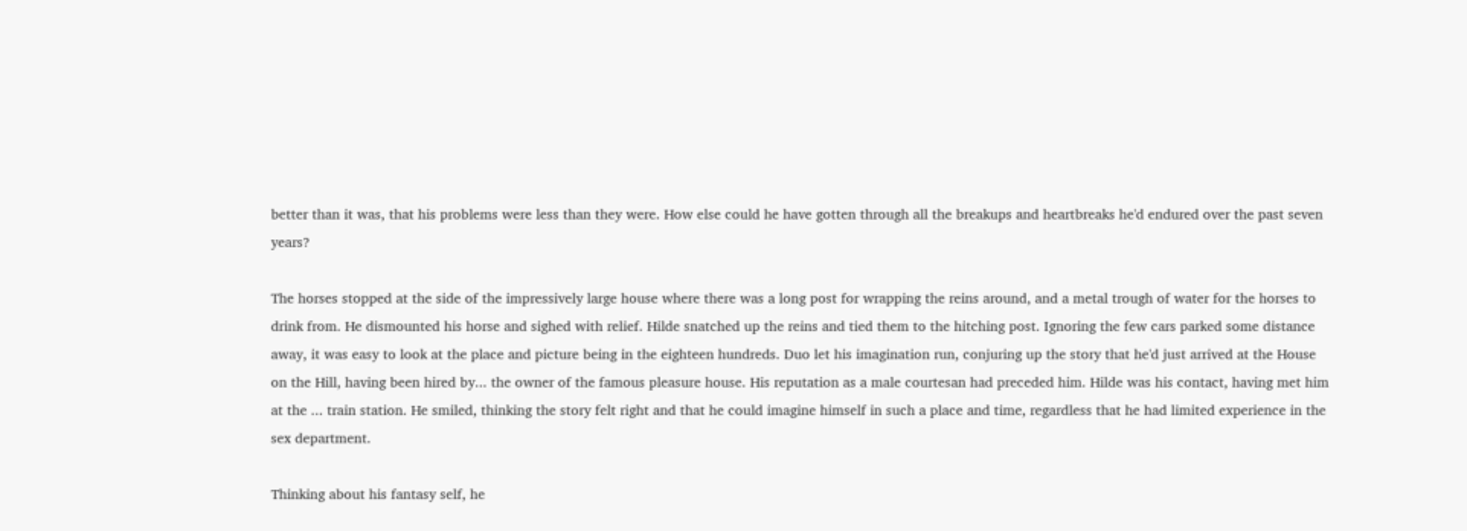better than it was, that his problems were less than they were. How else could he have gotten through all the breakups and heartbreaks he'd endured over the past seven years?

The horses stopped at the side of the impressively large house where there was a long post for wrapping the reins around, and a metal trough of water for the horses to drink from. He dismounted his horse and sighed with relief. Hilde snatched up the reins and tied them to the hitching post. Ignoring the few cars parked some distance away, it was easy to look at the place and picture being in the eighteen hundreds. Duo let his imagination run, conjuring up the story that he'd just arrived at the House on the Hill, having been hired by... the owner of the famous pleasure house. His reputation as a male courtesan had preceded him. Hilde was his contact, having met him at the ... train station. He smiled, thinking the story felt right and that he could imagine himself in such a place and time, regardless that he had limited experience in the sex department.

Thinking about his fantasy self, he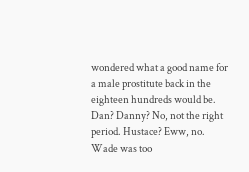wondered what a good name for a male prostitute back in the eighteen hundreds would be. Dan? Danny? No, not the right period. Hustace? Eww, no. Wade was too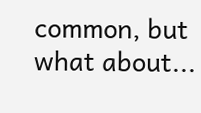common, but what about...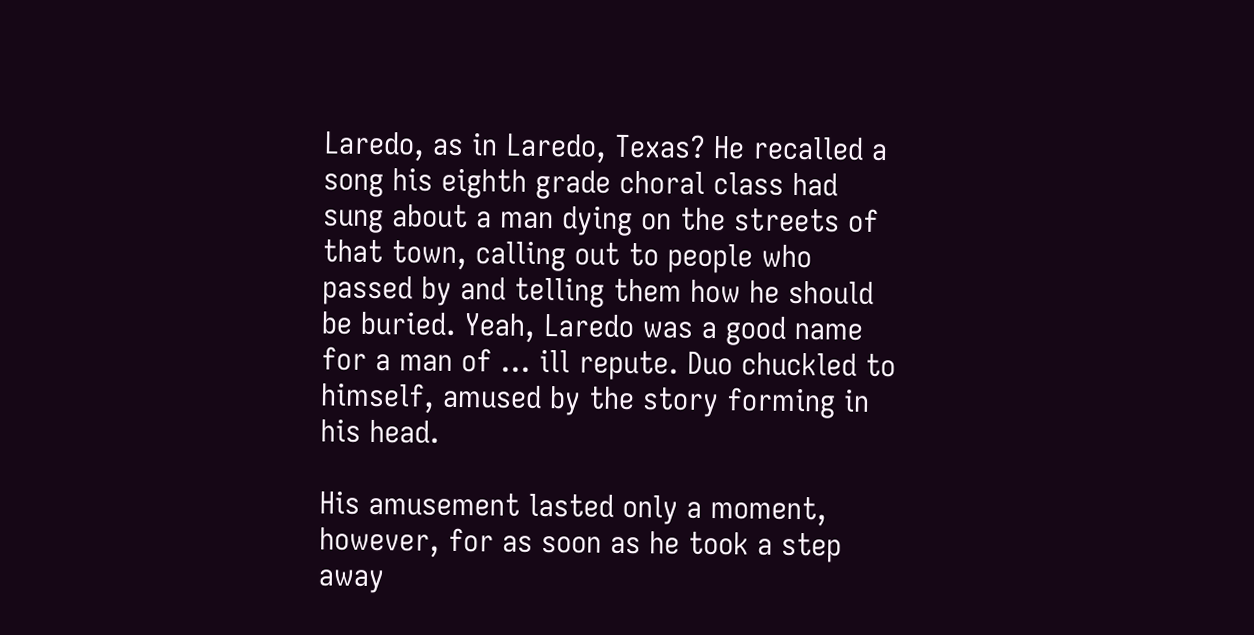Laredo, as in Laredo, Texas? He recalled a song his eighth grade choral class had sung about a man dying on the streets of that town, calling out to people who passed by and telling them how he should be buried. Yeah, Laredo was a good name for a man of ... ill repute. Duo chuckled to himself, amused by the story forming in his head.

His amusement lasted only a moment, however, for as soon as he took a step away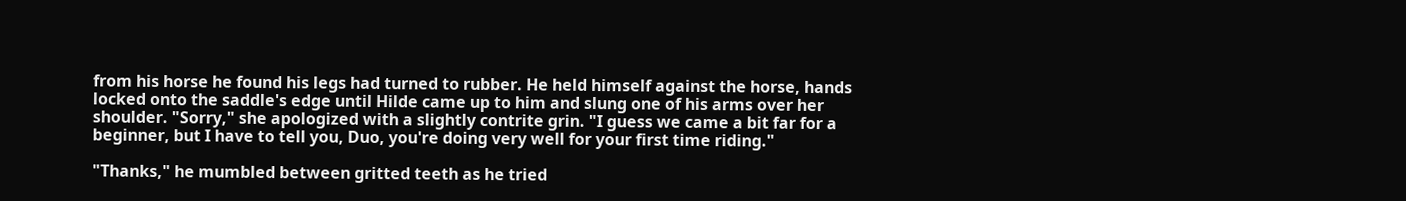from his horse he found his legs had turned to rubber. He held himself against the horse, hands locked onto the saddle's edge until Hilde came up to him and slung one of his arms over her shoulder. "Sorry," she apologized with a slightly contrite grin. "I guess we came a bit far for a beginner, but I have to tell you, Duo, you're doing very well for your first time riding."

"Thanks," he mumbled between gritted teeth as he tried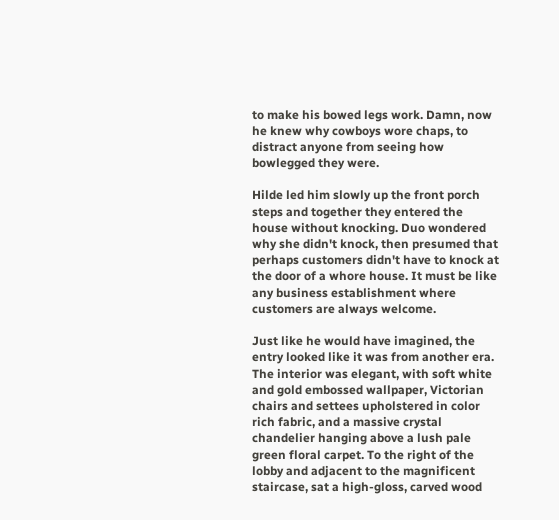to make his bowed legs work. Damn, now he knew why cowboys wore chaps, to distract anyone from seeing how bowlegged they were.

Hilde led him slowly up the front porch steps and together they entered the house without knocking. Duo wondered why she didn't knock, then presumed that perhaps customers didn't have to knock at the door of a whore house. It must be like any business establishment where customers are always welcome.

Just like he would have imagined, the entry looked like it was from another era. The interior was elegant, with soft white and gold embossed wallpaper, Victorian chairs and settees upholstered in color rich fabric, and a massive crystal chandelier hanging above a lush pale green floral carpet. To the right of the lobby and adjacent to the magnificent staircase, sat a high-gloss, carved wood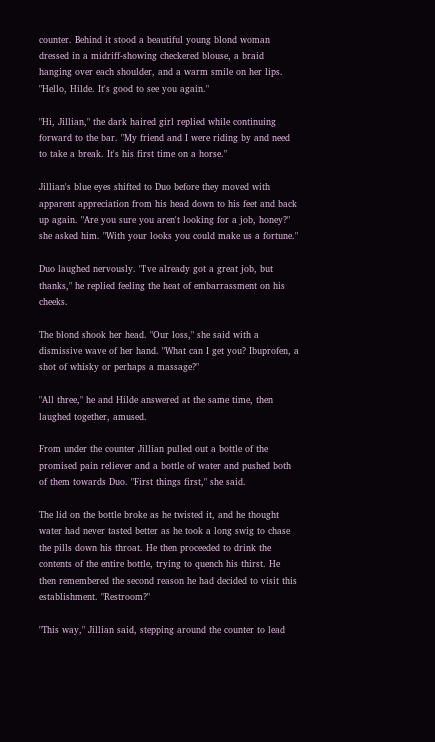counter. Behind it stood a beautiful young blond woman dressed in a midriff-showing checkered blouse, a braid hanging over each shoulder, and a warm smile on her lips. "Hello, Hilde. It's good to see you again."

"Hi, Jillian," the dark haired girl replied while continuing forward to the bar. "My friend and I were riding by and need to take a break. It's his first time on a horse."

Jillian's blue eyes shifted to Duo before they moved with apparent appreciation from his head down to his feet and back up again. "Are you sure you aren't looking for a job, honey?" she asked him. "With your looks you could make us a fortune."

Duo laughed nervously. "I've already got a great job, but thanks," he replied feeling the heat of embarrassment on his cheeks.

The blond shook her head. "Our loss," she said with a dismissive wave of her hand. "What can I get you? Ibuprofen, a shot of whisky or perhaps a massage?"

"All three," he and Hilde answered at the same time, then laughed together, amused.

From under the counter Jillian pulled out a bottle of the promised pain reliever and a bottle of water and pushed both of them towards Duo. "First things first," she said.

The lid on the bottle broke as he twisted it, and he thought water had never tasted better as he took a long swig to chase the pills down his throat. He then proceeded to drink the contents of the entire bottle, trying to quench his thirst. He then remembered the second reason he had decided to visit this establishment. "Restroom?"

"This way," Jillian said, stepping around the counter to lead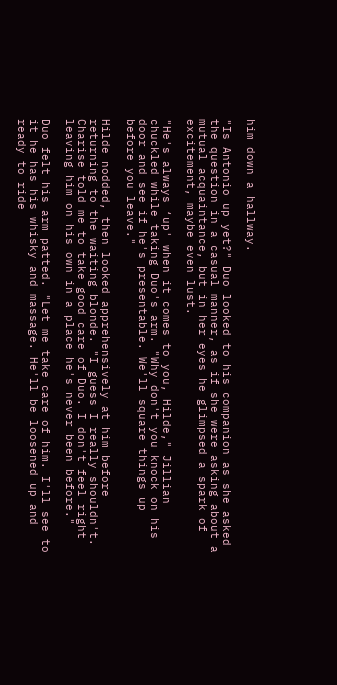him down a hallway.

"Is Antonio up yet?" Duo looked to his companion as she asked the question in a casual manner, as if she were asking about a mutual acquaintance, but in her eyes he glimpsed a spark of excitement, maybe even lust.

"He's always ‘up' when it comes to you, Hilde," Jillian chuckled while taking Duo's arm. "Why don't you knock on his door and see if he's presentable. We'll square things up before you leave."

Hilde nodded, then looked apprehensively at him before returning to the waiting blonde. "I guess I really shouldn't. Charise told me to take good care of Duo. I don't feel right leaving him on his own in a place he's never been before."

Duo felt his arm patted. "Let me take care of him. I'll see to it he has his whisky and massage. He'll be loosened up and ready to ride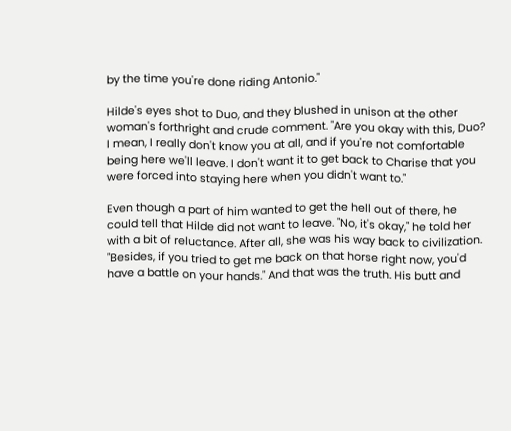by the time you're done riding Antonio."

Hilde's eyes shot to Duo, and they blushed in unison at the other woman's forthright and crude comment. "Are you okay with this, Duo? I mean, I really don't know you at all, and if you're not comfortable being here we'll leave. I don't want it to get back to Charise that you were forced into staying here when you didn't want to."

Even though a part of him wanted to get the hell out of there, he could tell that Hilde did not want to leave. "No, it's okay," he told her with a bit of reluctance. After all, she was his way back to civilization. "Besides, if you tried to get me back on that horse right now, you'd have a battle on your hands." And that was the truth. His butt and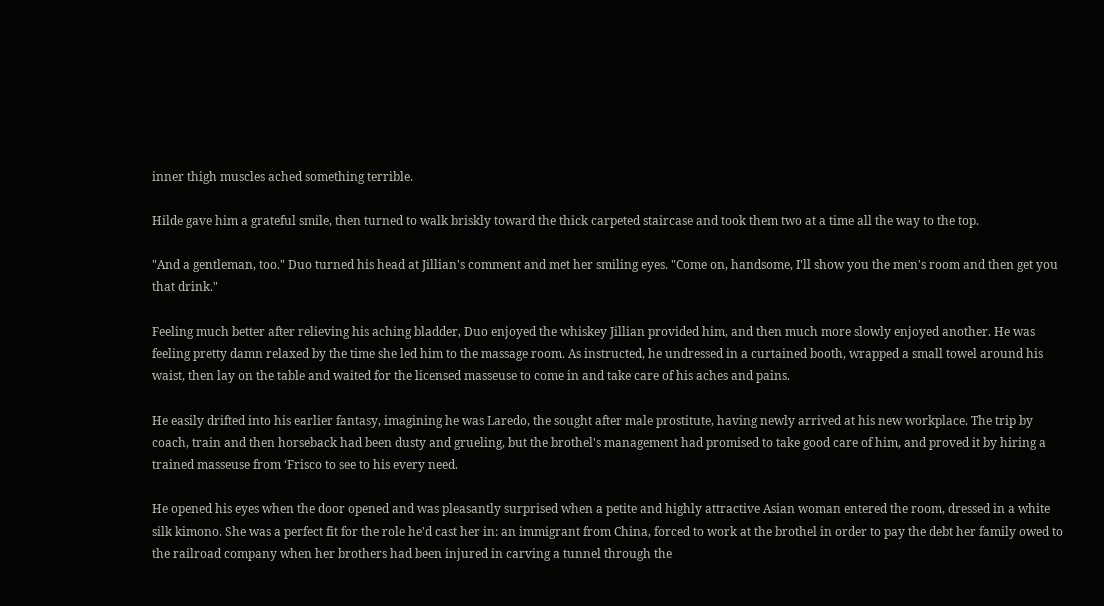inner thigh muscles ached something terrible.

Hilde gave him a grateful smile, then turned to walk briskly toward the thick carpeted staircase and took them two at a time all the way to the top.

"And a gentleman, too." Duo turned his head at Jillian's comment and met her smiling eyes. "Come on, handsome, I'll show you the men's room and then get you that drink."

Feeling much better after relieving his aching bladder, Duo enjoyed the whiskey Jillian provided him, and then much more slowly enjoyed another. He was feeling pretty damn relaxed by the time she led him to the massage room. As instructed, he undressed in a curtained booth, wrapped a small towel around his waist, then lay on the table and waited for the licensed masseuse to come in and take care of his aches and pains.

He easily drifted into his earlier fantasy, imagining he was Laredo, the sought after male prostitute, having newly arrived at his new workplace. The trip by coach, train and then horseback had been dusty and grueling, but the brothel's management had promised to take good care of him, and proved it by hiring a trained masseuse from ‘Frisco to see to his every need.

He opened his eyes when the door opened and was pleasantly surprised when a petite and highly attractive Asian woman entered the room, dressed in a white silk kimono. She was a perfect fit for the role he'd cast her in: an immigrant from China, forced to work at the brothel in order to pay the debt her family owed to the railroad company when her brothers had been injured in carving a tunnel through the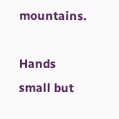mountains.

Hands small but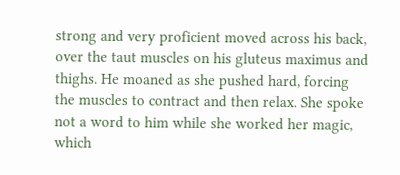strong and very proficient moved across his back, over the taut muscles on his gluteus maximus and thighs. He moaned as she pushed hard, forcing the muscles to contract and then relax. She spoke not a word to him while she worked her magic, which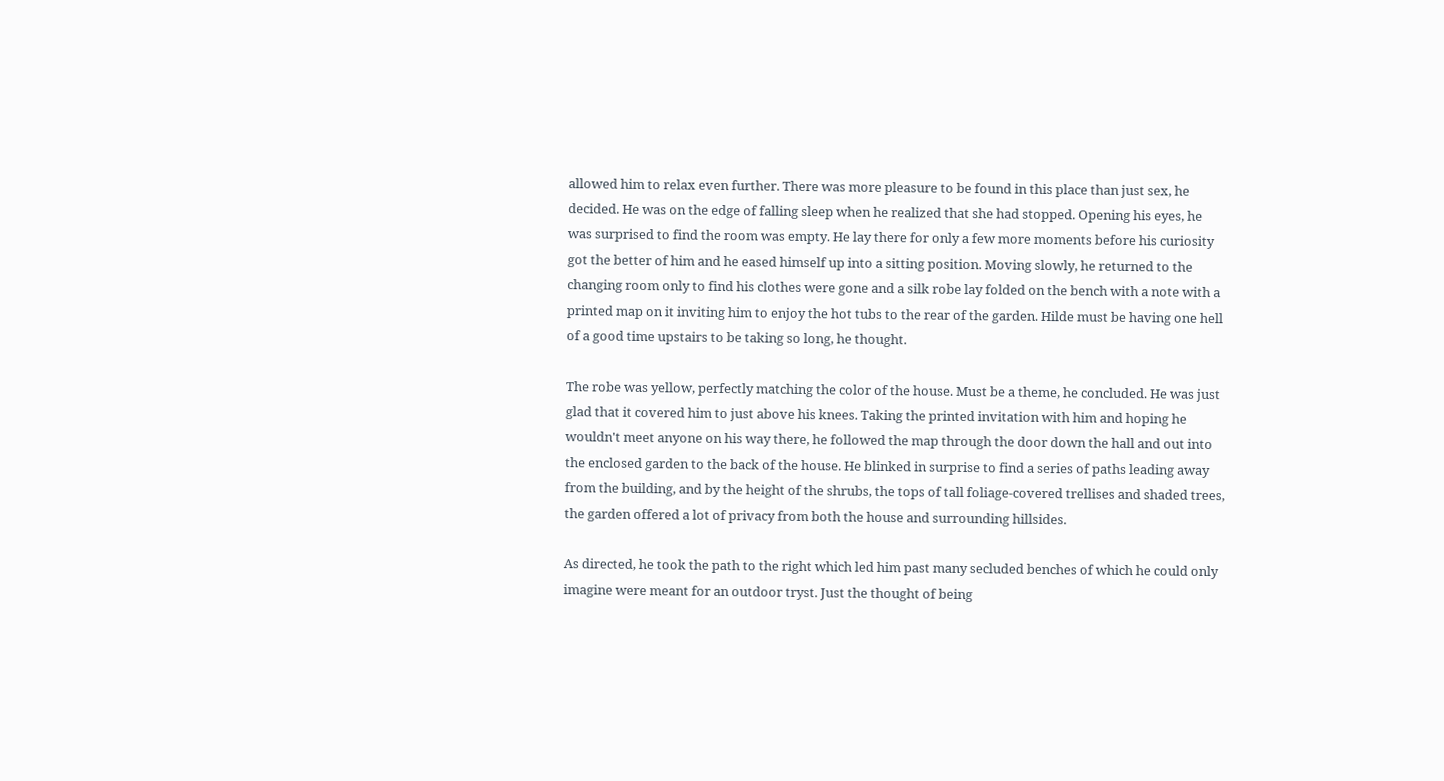allowed him to relax even further. There was more pleasure to be found in this place than just sex, he decided. He was on the edge of falling sleep when he realized that she had stopped. Opening his eyes, he was surprised to find the room was empty. He lay there for only a few more moments before his curiosity got the better of him and he eased himself up into a sitting position. Moving slowly, he returned to the changing room only to find his clothes were gone and a silk robe lay folded on the bench with a note with a printed map on it inviting him to enjoy the hot tubs to the rear of the garden. Hilde must be having one hell of a good time upstairs to be taking so long, he thought.

The robe was yellow, perfectly matching the color of the house. Must be a theme, he concluded. He was just glad that it covered him to just above his knees. Taking the printed invitation with him and hoping he wouldn't meet anyone on his way there, he followed the map through the door down the hall and out into the enclosed garden to the back of the house. He blinked in surprise to find a series of paths leading away from the building, and by the height of the shrubs, the tops of tall foliage-covered trellises and shaded trees, the garden offered a lot of privacy from both the house and surrounding hillsides.

As directed, he took the path to the right which led him past many secluded benches of which he could only imagine were meant for an outdoor tryst. Just the thought of being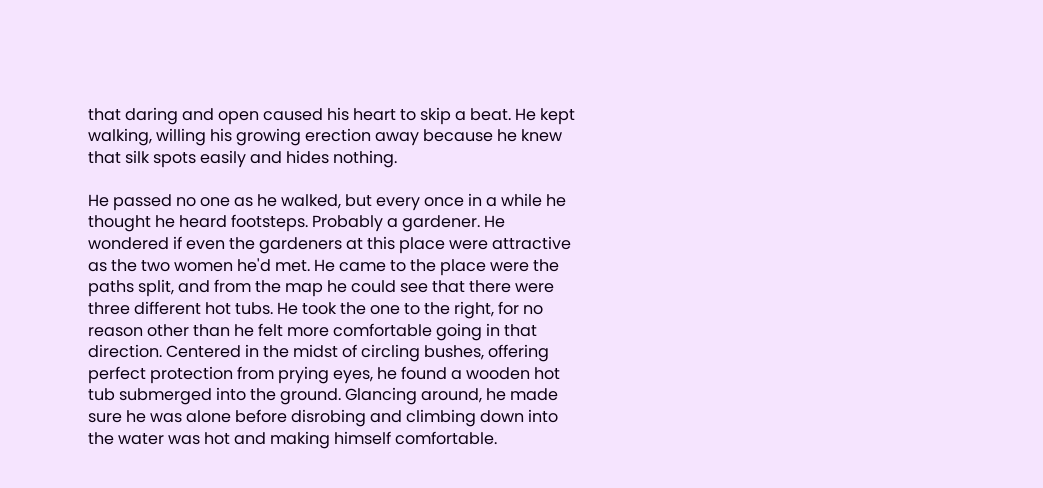that daring and open caused his heart to skip a beat. He kept walking, willing his growing erection away because he knew that silk spots easily and hides nothing.

He passed no one as he walked, but every once in a while he thought he heard footsteps. Probably a gardener. He wondered if even the gardeners at this place were attractive as the two women he'd met. He came to the place were the paths split, and from the map he could see that there were three different hot tubs. He took the one to the right, for no reason other than he felt more comfortable going in that direction. Centered in the midst of circling bushes, offering perfect protection from prying eyes, he found a wooden hot tub submerged into the ground. Glancing around, he made sure he was alone before disrobing and climbing down into the water was hot and making himself comfortable.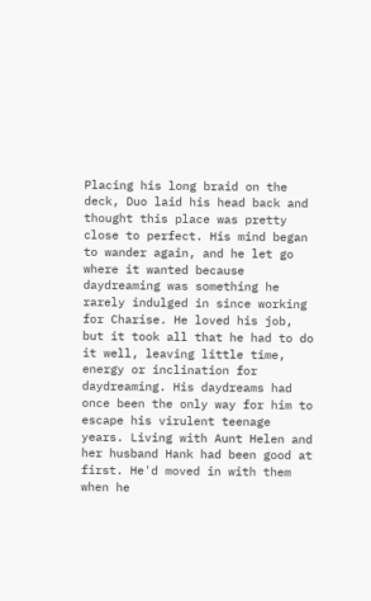Placing his long braid on the deck, Duo laid his head back and thought this place was pretty close to perfect. His mind began to wander again, and he let go where it wanted because daydreaming was something he rarely indulged in since working for Charise. He loved his job, but it took all that he had to do it well, leaving little time, energy or inclination for daydreaming. His daydreams had once been the only way for him to escape his virulent teenage years. Living with Aunt Helen and her husband Hank had been good at first. He'd moved in with them when he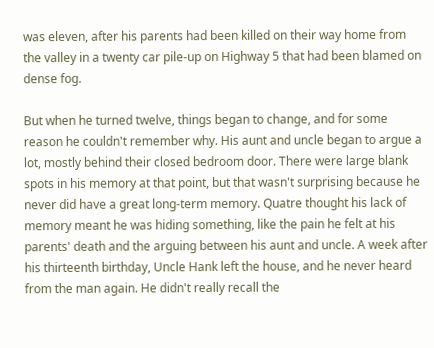was eleven, after his parents had been killed on their way home from the valley in a twenty car pile-up on Highway 5 that had been blamed on dense fog.

But when he turned twelve, things began to change, and for some reason he couldn't remember why. His aunt and uncle began to argue a lot, mostly behind their closed bedroom door. There were large blank spots in his memory at that point, but that wasn't surprising because he never did have a great long-term memory. Quatre thought his lack of memory meant he was hiding something, like the pain he felt at his parents' death and the arguing between his aunt and uncle. A week after his thirteenth birthday, Uncle Hank left the house, and he never heard from the man again. He didn't really recall the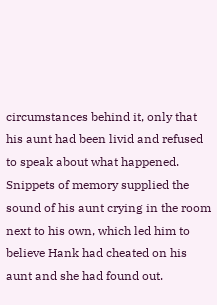circumstances behind it, only that his aunt had been livid and refused to speak about what happened. Snippets of memory supplied the sound of his aunt crying in the room next to his own, which led him to believe Hank had cheated on his aunt and she had found out.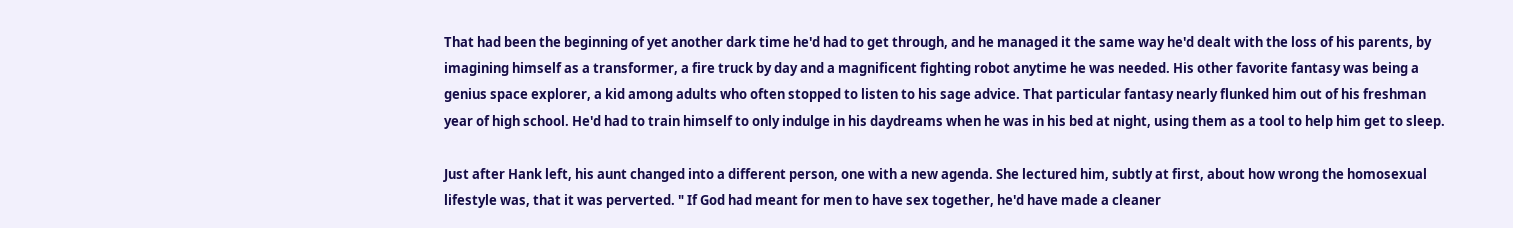That had been the beginning of yet another dark time he'd had to get through, and he managed it the same way he'd dealt with the loss of his parents, by imagining himself as a transformer, a fire truck by day and a magnificent fighting robot anytime he was needed. His other favorite fantasy was being a genius space explorer, a kid among adults who often stopped to listen to his sage advice. That particular fantasy nearly flunked him out of his freshman year of high school. He'd had to train himself to only indulge in his daydreams when he was in his bed at night, using them as a tool to help him get to sleep.

Just after Hank left, his aunt changed into a different person, one with a new agenda. She lectured him, subtly at first, about how wrong the homosexual lifestyle was, that it was perverted. " If God had meant for men to have sex together, he'd have made a cleaner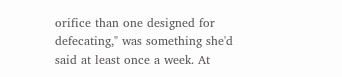orifice than one designed for defecating," was something she'd said at least once a week. At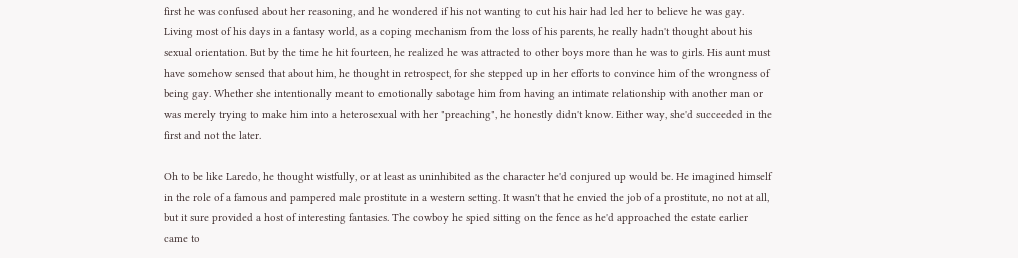first he was confused about her reasoning, and he wondered if his not wanting to cut his hair had led her to believe he was gay. Living most of his days in a fantasy world, as a coping mechanism from the loss of his parents, he really hadn't thought about his sexual orientation. But by the time he hit fourteen, he realized he was attracted to other boys more than he was to girls. His aunt must have somehow sensed that about him, he thought in retrospect, for she stepped up in her efforts to convince him of the wrongness of being gay. Whether she intentionally meant to emotionally sabotage him from having an intimate relationship with another man or was merely trying to make him into a heterosexual with her "preaching", he honestly didn't know. Either way, she'd succeeded in the first and not the later.

Oh to be like Laredo, he thought wistfully, or at least as uninhibited as the character he'd conjured up would be. He imagined himself in the role of a famous and pampered male prostitute in a western setting. It wasn't that he envied the job of a prostitute, no not at all, but it sure provided a host of interesting fantasies. The cowboy he spied sitting on the fence as he'd approached the estate earlier came to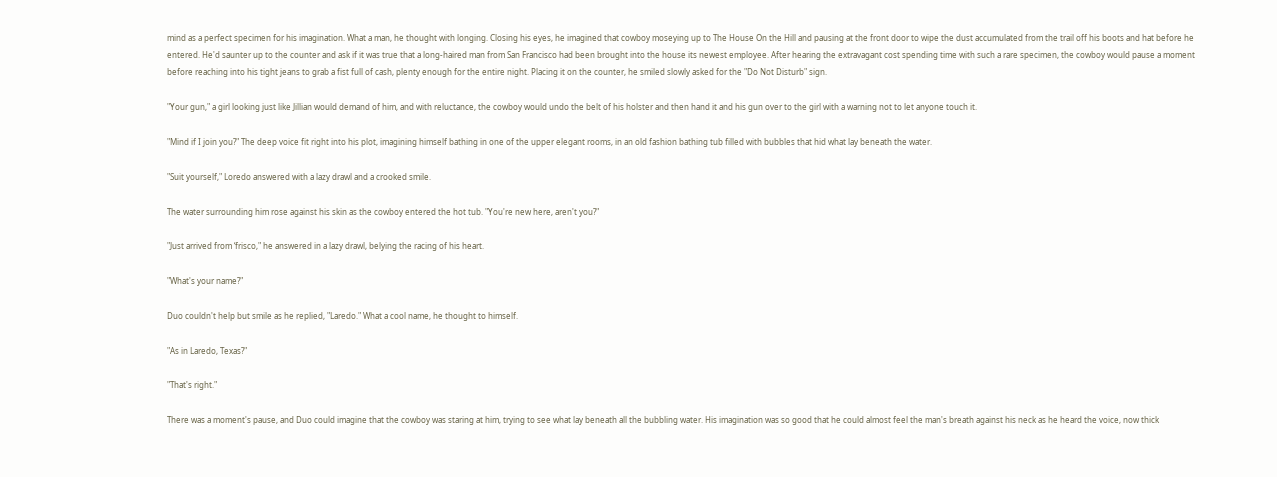mind as a perfect specimen for his imagination. What a man, he thought with longing. Closing his eyes, he imagined that cowboy moseying up to The House On the Hill and pausing at the front door to wipe the dust accumulated from the trail off his boots and hat before he entered. He'd saunter up to the counter and ask if it was true that a long-haired man from San Francisco had been brought into the house its newest employee. After hearing the extravagant cost spending time with such a rare specimen, the cowboy would pause a moment before reaching into his tight jeans to grab a fist full of cash, plenty enough for the entire night. Placing it on the counter, he smiled slowly asked for the "Do Not Disturb" sign.

"Your gun," a girl looking just like Jillian would demand of him, and with reluctance, the cowboy would undo the belt of his holster and then hand it and his gun over to the girl with a warning not to let anyone touch it.

"Mind if I join you?" The deep voice fit right into his plot, imagining himself bathing in one of the upper elegant rooms, in an old fashion bathing tub filled with bubbles that hid what lay beneath the water.

"Suit yourself," Loredo answered with a lazy drawl and a crooked smile.

The water surrounding him rose against his skin as the cowboy entered the hot tub. "You're new here, aren't you?"

"Just arrived from ‘frisco," he answered in a lazy drawl, belying the racing of his heart.

"What's your name?"

Duo couldn't help but smile as he replied, "Laredo." What a cool name, he thought to himself.

"As in Laredo, Texas?"

"That's right."

There was a moment's pause, and Duo could imagine that the cowboy was staring at him, trying to see what lay beneath all the bubbling water. His imagination was so good that he could almost feel the man's breath against his neck as he heard the voice, now thick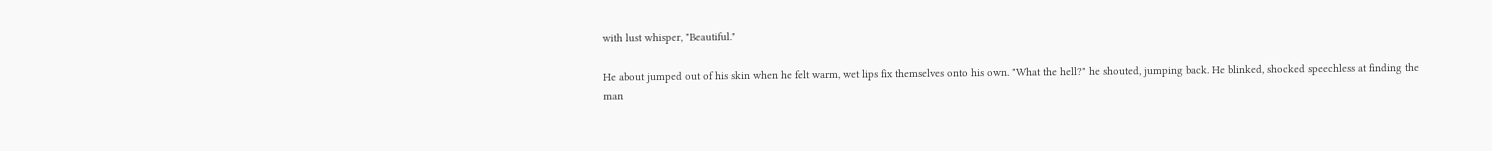with lust whisper, "Beautiful."

He about jumped out of his skin when he felt warm, wet lips fix themselves onto his own. "What the hell?" he shouted, jumping back. He blinked, shocked speechless at finding the man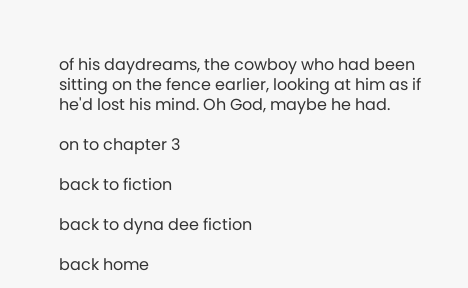of his daydreams, the cowboy who had been sitting on the fence earlier, looking at him as if he'd lost his mind. Oh God, maybe he had.

on to chapter 3

back to fiction

back to dyna dee fiction

back home